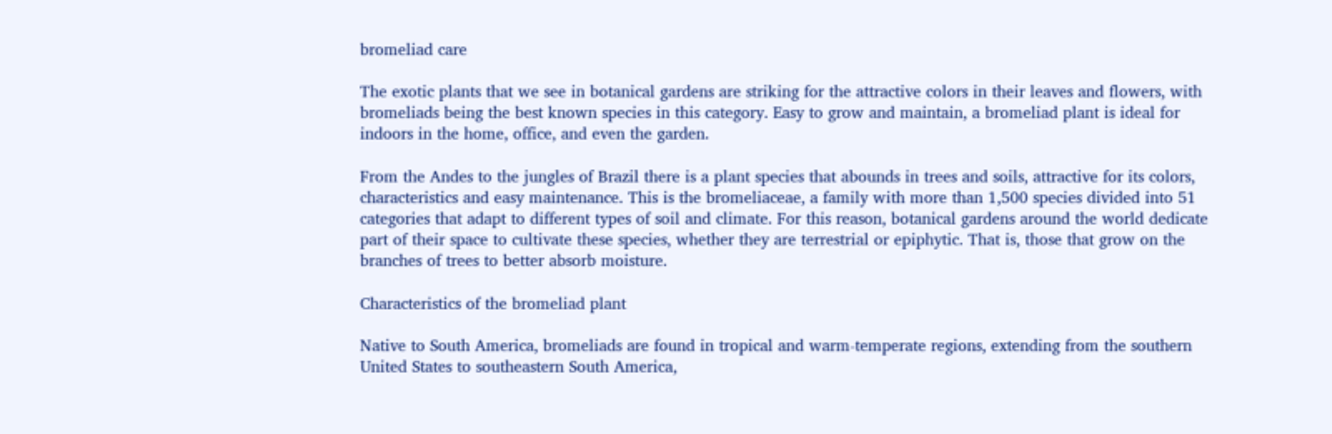bromeliad care

The exotic plants that we see in botanical gardens are striking for the attractive colors in their leaves and flowers, with bromeliads being the best known species in this category. Easy to grow and maintain, a bromeliad plant is ideal for indoors in the home, office, and even the garden.

From the Andes to the jungles of Brazil there is a plant species that abounds in trees and soils, attractive for its colors, characteristics and easy maintenance. This is the bromeliaceae, a family with more than 1,500 species divided into 51 categories that adapt to different types of soil and climate. For this reason, botanical gardens around the world dedicate part of their space to cultivate these species, whether they are terrestrial or epiphytic. That is, those that grow on the branches of trees to better absorb moisture.

Characteristics of the bromeliad plant

Native to South America, bromeliads are found in tropical and warm-temperate regions, extending from the southern United States to southeastern South America,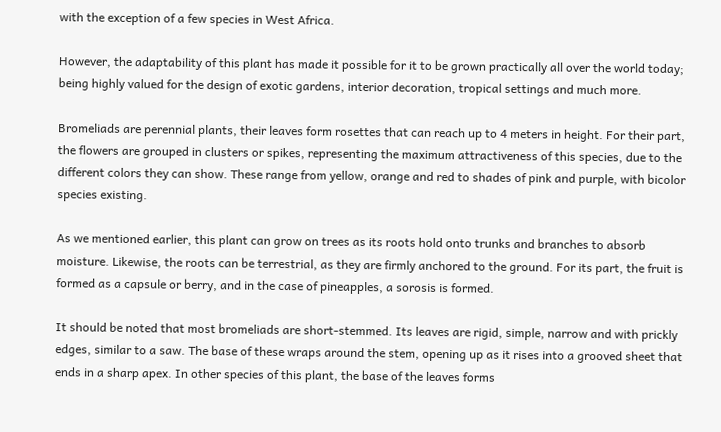with the exception of a few species in West Africa.

However, the adaptability of this plant has made it possible for it to be grown practically all over the world today; being highly valued for the design of exotic gardens, interior decoration, tropical settings and much more.

Bromeliads are perennial plants, their leaves form rosettes that can reach up to 4 meters in height. For their part, the flowers are grouped in clusters or spikes, representing the maximum attractiveness of this species, due to the different colors they can show. These range from yellow, orange and red to shades of pink and purple, with bicolor species existing.

As we mentioned earlier, this plant can grow on trees as its roots hold onto trunks and branches to absorb moisture. Likewise, the roots can be terrestrial, as they are firmly anchored to the ground. For its part, the fruit is formed as a capsule or berry, and in the case of pineapples, a sorosis is formed.

It should be noted that most bromeliads are short-stemmed. Its leaves are rigid, simple, narrow and with prickly edges, similar to a saw. The base of these wraps around the stem, opening up as it rises into a grooved sheet that ends in a sharp apex. In other species of this plant, the base of the leaves forms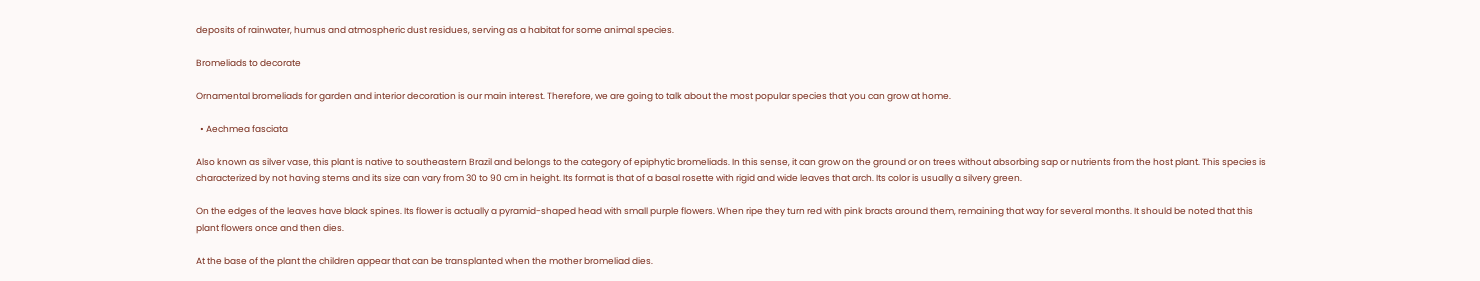deposits of rainwater, humus and atmospheric dust residues, serving as a habitat for some animal species.

Bromeliads to decorate

Ornamental bromeliads for garden and interior decoration is our main interest. Therefore, we are going to talk about the most popular species that you can grow at home.

  • Aechmea fasciata

Also known as silver vase, this plant is native to southeastern Brazil and belongs to the category of epiphytic bromeliads. In this sense, it can grow on the ground or on trees without absorbing sap or nutrients from the host plant. This species is characterized by not having stems and its size can vary from 30 to 90 cm in height. Its format is that of a basal rosette with rigid and wide leaves that arch. Its color is usually a silvery green.

On the edges of the leaves have black spines. Its flower is actually a pyramid-shaped head with small purple flowers. When ripe they turn red with pink bracts around them, remaining that way for several months. It should be noted that this plant flowers once and then dies.

At the base of the plant the children appear that can be transplanted when the mother bromeliad dies.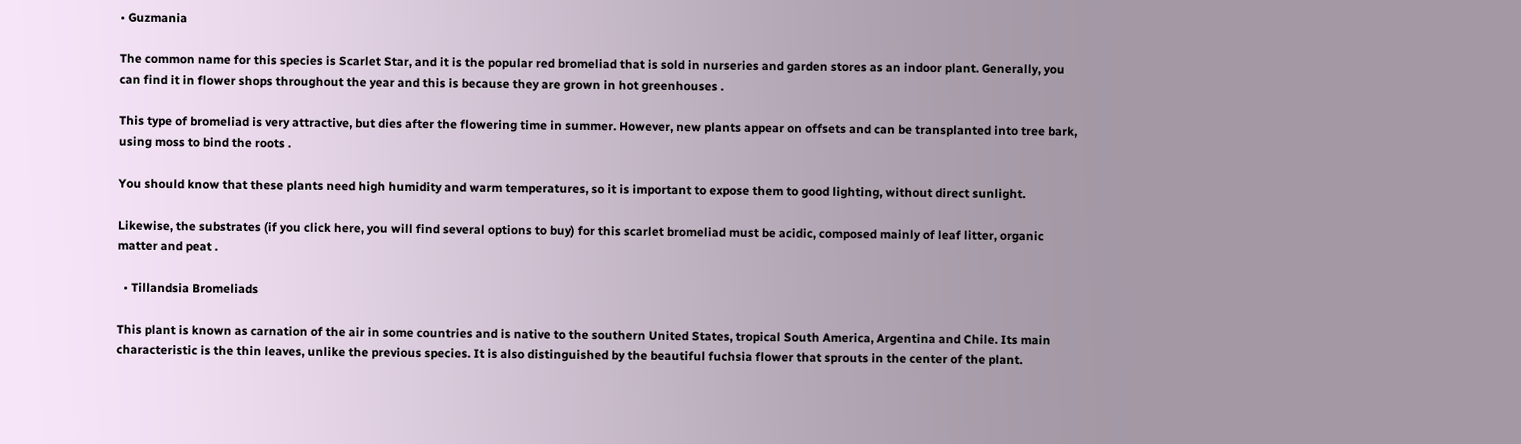• Guzmania

The common name for this species is Scarlet Star, and it is the popular red bromeliad that is sold in nurseries and garden stores as an indoor plant. Generally, you can find it in flower shops throughout the year and this is because they are grown in hot greenhouses .

This type of bromeliad is very attractive, but dies after the flowering time in summer. However, new plants appear on offsets and can be transplanted into tree bark, using moss to bind the roots .

You should know that these plants need high humidity and warm temperatures, so it is important to expose them to good lighting, without direct sunlight.

Likewise, the substrates (if you click here, you will find several options to buy) for this scarlet bromeliad must be acidic, composed mainly of leaf litter, organic matter and peat .

  • Tillandsia Bromeliads

This plant is known as carnation of the air in some countries and is native to the southern United States, tropical South America, Argentina and Chile. Its main characteristic is the thin leaves, unlike the previous species. It is also distinguished by the beautiful fuchsia flower that sprouts in the center of the plant.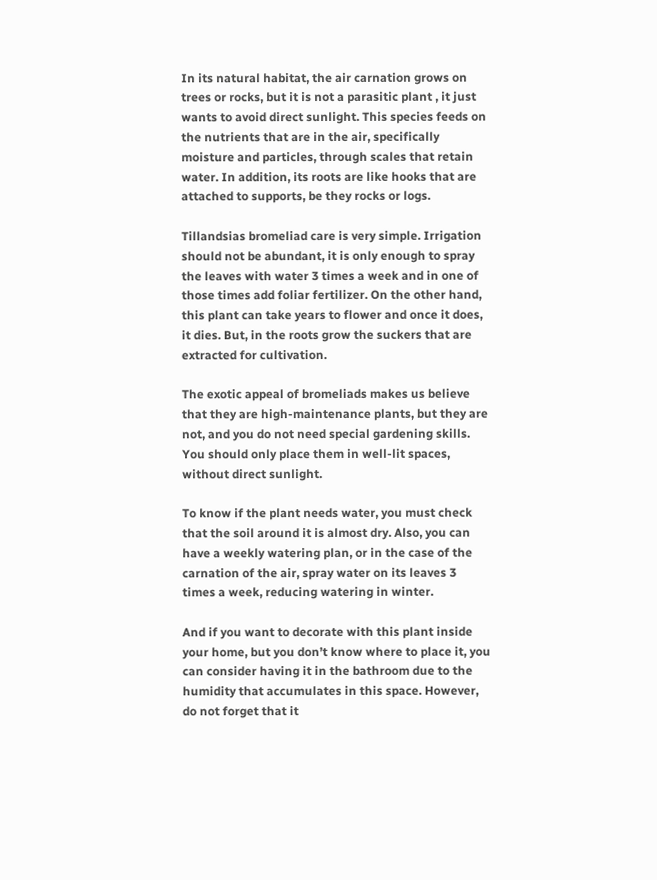In its natural habitat, the air carnation grows on trees or rocks, but it is not a parasitic plant , it just wants to avoid direct sunlight. This species feeds on the nutrients that are in the air, specifically moisture and particles, through scales that retain water. In addition, its roots are like hooks that are attached to supports, be they rocks or logs.

Tillandsias bromeliad care is very simple. Irrigation should not be abundant, it is only enough to spray the leaves with water 3 times a week and in one of those times add foliar fertilizer. On the other hand, this plant can take years to flower and once it does, it dies. But, in the roots grow the suckers that are extracted for cultivation.

The exotic appeal of bromeliads makes us believe that they are high-maintenance plants, but they are not, and you do not need special gardening skills. You should only place them in well-lit spaces, without direct sunlight.

To know if the plant needs water, you must check that the soil around it is almost dry. Also, you can have a weekly watering plan, or in the case of the carnation of the air, spray water on its leaves 3 times a week, reducing watering in winter.

And if you want to decorate with this plant inside your home, but you don’t know where to place it, you can consider having it in the bathroom due to the humidity that accumulates in this space. However, do not forget that it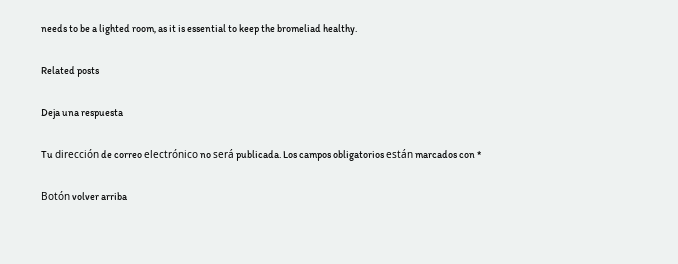needs to be a lighted room, as it is essential to keep the bromeliad healthy.

Related posts

Deja una respuesta

Tu dirección de correo electrónico no será publicada. Los campos obligatorios están marcados con *

Botón volver arriba